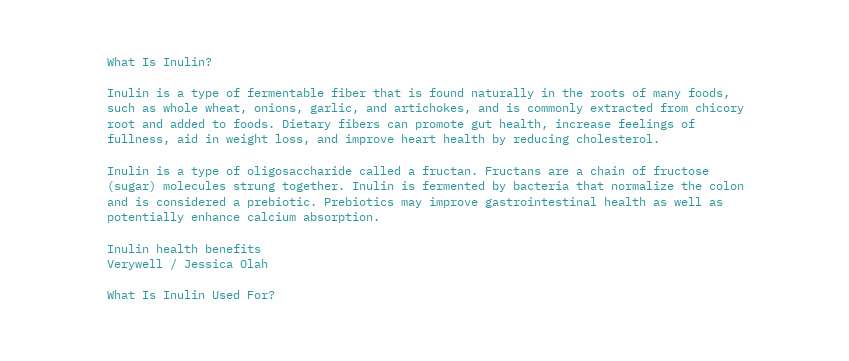What Is Inulin?

Inulin is a type of fermentable fiber that is found naturally in the roots of many foods, such as whole wheat, onions, garlic, and artichokes, and is commonly extracted from chicory root and added to foods. Dietary fibers can promote gut health, increase feelings of fullness, aid in weight loss, and improve heart health by reducing cholesterol.

Inulin is a type of oligosaccharide called a fructan. Fructans are a chain of fructose (sugar) molecules strung together. Inulin is fermented by bacteria that normalize the colon and is considered a prebiotic. Prebiotics may improve gastrointestinal health as well as potentially enhance calcium absorption.

Inulin health benefits
Verywell / Jessica Olah

What Is Inulin Used For?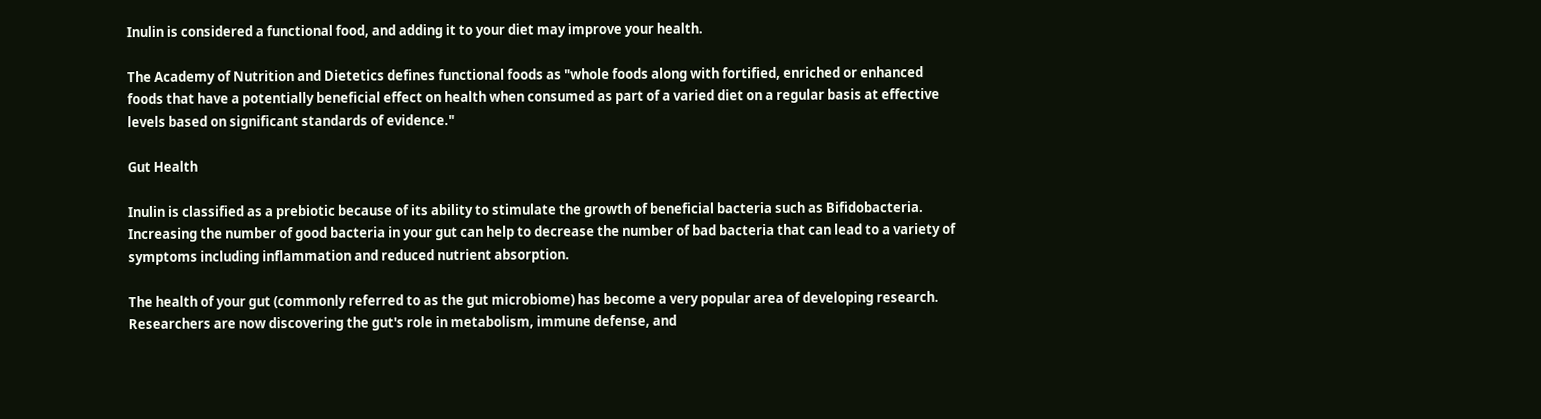Inulin is considered a functional food, and adding it to your diet may improve your health.

The Academy of Nutrition and Dietetics defines functional foods as "whole foods along with fortified, enriched or enhanced foods that have a potentially beneficial effect on health when consumed as part of a varied diet on a regular basis at effective levels based on significant standards of evidence."

Gut Health

Inulin is classified as a prebiotic because of its ability to stimulate the growth of beneficial bacteria such as Bifidobacteria. Increasing the number of good bacteria in your gut can help to decrease the number of bad bacteria that can lead to a variety of symptoms including inflammation and reduced nutrient absorption.

The health of your gut (commonly referred to as the gut microbiome) has become a very popular area of developing research. Researchers are now discovering the gut's role in metabolism, immune defense, and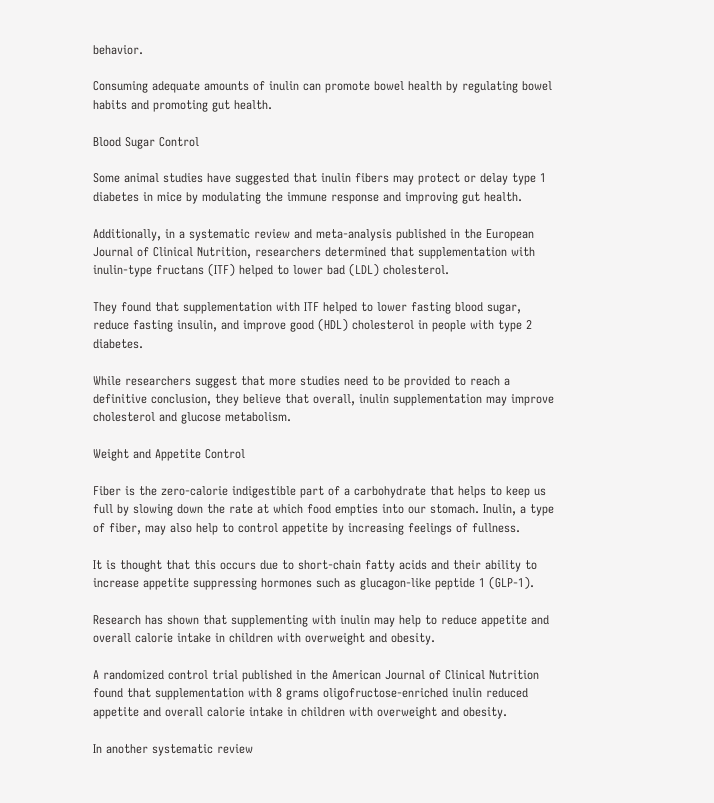behavior.

Consuming adequate amounts of inulin can promote bowel health by regulating bowel habits and promoting gut health.

Blood Sugar Control

Some animal studies have suggested that inulin fibers may protect or delay type 1 diabetes in mice by modulating the immune response and improving gut health.

Additionally, in a systematic review and meta-analysis published in the European Journal of Clinical Nutrition, researchers determined that supplementation with inulin-type fructans (ITF) helped to lower bad (LDL) cholesterol.

They found that supplementation with ITF helped to lower fasting blood sugar, reduce fasting insulin, and improve good (HDL) cholesterol in people with type 2 diabetes.

While researchers suggest that more studies need to be provided to reach a definitive conclusion, they believe that overall, inulin supplementation may improve cholesterol and glucose metabolism.

Weight and Appetite Control

Fiber is the zero-calorie indigestible part of a carbohydrate that helps to keep us full by slowing down the rate at which food empties into our stomach. Inulin, a type of fiber, may also help to control appetite by increasing feelings of fullness.

It is thought that this occurs due to short-chain fatty acids and their ability to increase appetite suppressing hormones such as glucagon-like peptide 1 (GLP-1).

Research has shown that supplementing with inulin may help to reduce appetite and overall calorie intake in children with overweight and obesity.

A randomized control trial published in the American Journal of Clinical Nutrition found that supplementation with 8 grams oligofructose-enriched inulin reduced appetite and overall calorie intake in children with overweight and obesity.

In another systematic review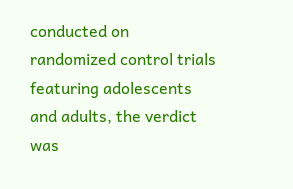conducted on randomized control trials featuring adolescents and adults, the verdict was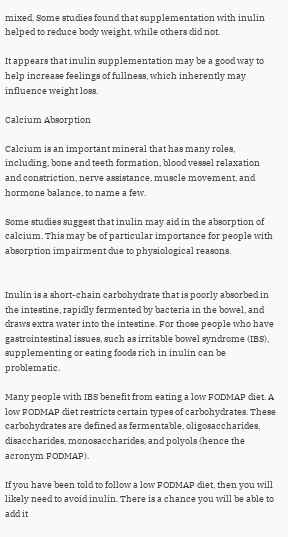mixed. Some studies found that supplementation with inulin helped to reduce body weight, while others did not.

It appears that inulin supplementation may be a good way to help increase feelings of fullness, which inherently may influence weight loss.

Calcium Absorption

Calcium is an important mineral that has many roles, including, bone and teeth formation, blood vessel relaxation and constriction, nerve assistance, muscle movement, and hormone balance, to name a few.

Some studies suggest that inulin may aid in the absorption of calcium. This may be of particular importance for people with absorption impairment due to physiological reasons.


Inulin is a short-chain carbohydrate that is poorly absorbed in the intestine, rapidly fermented by bacteria in the bowel, and draws extra water into the intestine. For those people who have gastrointestinal issues, such as irritable bowel syndrome (IBS), supplementing or eating foods rich in inulin can be problematic.

Many people with IBS benefit from eating a low FODMAP diet. A low FODMAP diet restricts certain types of carbohydrates. These carbohydrates are defined as fermentable, oligosaccharides, disaccharides, monosaccharides, and polyols (hence the acronym FODMAP).

If you have been told to follow a low FODMAP diet, then you will likely need to avoid inulin. There is a chance you will be able to add it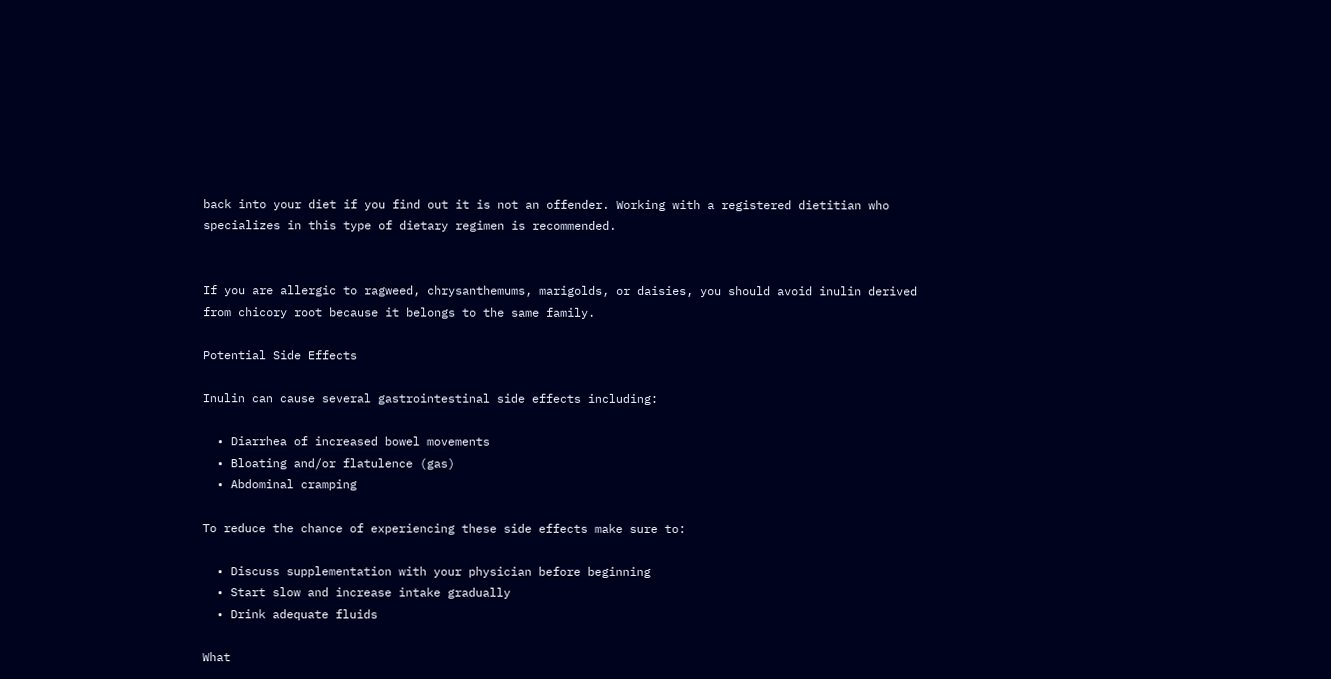back into your diet if you find out it is not an offender. Working with a registered dietitian who specializes in this type of dietary regimen is recommended.


If you are allergic to ragweed, chrysanthemums, marigolds, or daisies, you should avoid inulin derived from chicory root because it belongs to the same family.

Potential Side Effects

Inulin can cause several gastrointestinal side effects including:

  • Diarrhea of increased bowel movements
  • Bloating and/or flatulence (gas)
  • Abdominal cramping

To reduce the chance of experiencing these side effects make sure to:

  • Discuss supplementation with your physician before beginning
  • Start slow and increase intake gradually
  • Drink adequate fluids

What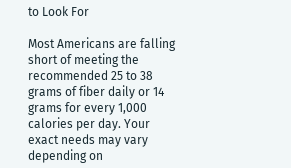to Look For

Most Americans are falling short of meeting the recommended 25 to 38 grams of fiber daily or 14 grams for every 1,000 calories per day. Your exact needs may vary depending on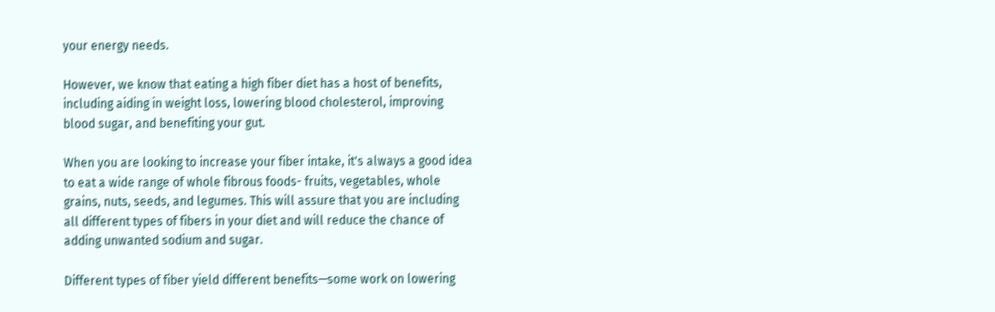your energy needs.

However, we know that eating a high fiber diet has a host of benefits, including aiding in weight loss, lowering blood cholesterol, improving blood sugar, and benefiting your gut.

When you are looking to increase your fiber intake, it's always a good idea to eat a wide range of whole fibrous foods- fruits, vegetables, whole grains, nuts, seeds, and legumes. This will assure that you are including all different types of fibers in your diet and will reduce the chance of adding unwanted sodium and sugar.

Different types of fiber yield different benefits—some work on lowering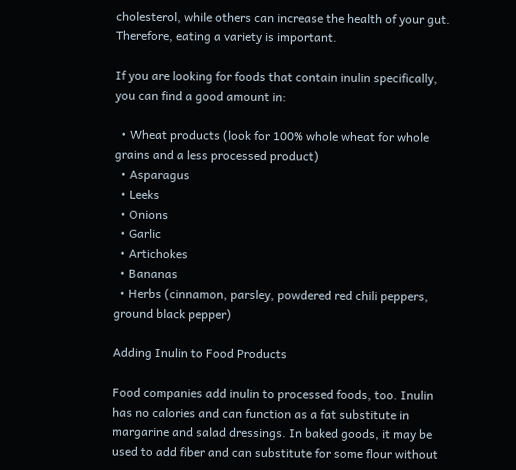cholesterol, while others can increase the health of your gut. Therefore, eating a variety is important.

If you are looking for foods that contain inulin specifically, you can find a good amount in:

  • Wheat products (look for 100% whole wheat for whole grains and a less processed product)
  • Asparagus
  • Leeks
  • Onions
  • Garlic
  • Artichokes
  • Bananas
  • Herbs (cinnamon, parsley, powdered red chili peppers, ground black pepper)

Adding Inulin to Food Products

Food companies add inulin to processed foods, too. Inulin has no calories and can function as a fat substitute in margarine and salad dressings. In baked goods, it may be used to add fiber and can substitute for some flour without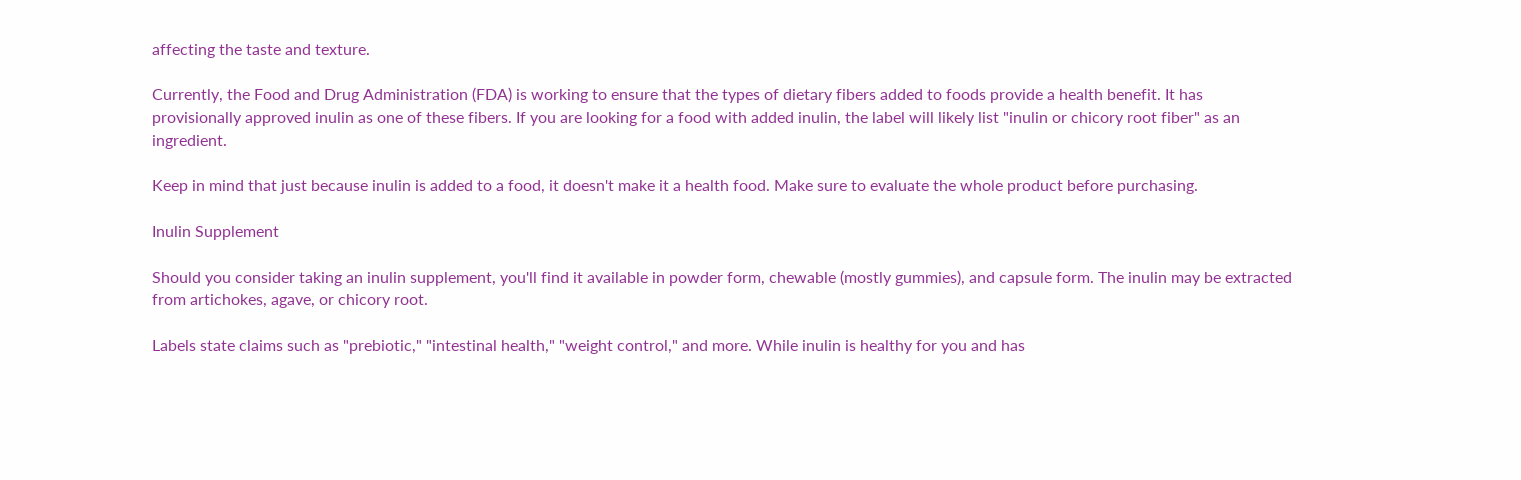affecting the taste and texture.

Currently, the Food and Drug Administration (FDA) is working to ensure that the types of dietary fibers added to foods provide a health benefit. It has provisionally approved inulin as one of these fibers. If you are looking for a food with added inulin, the label will likely list "inulin or chicory root fiber" as an ingredient.

Keep in mind that just because inulin is added to a food, it doesn't make it a health food. Make sure to evaluate the whole product before purchasing.

Inulin Supplement

Should you consider taking an inulin supplement, you'll find it available in powder form, chewable (mostly gummies), and capsule form. The inulin may be extracted from artichokes, agave, or chicory root.

Labels state claims such as "prebiotic," "intestinal health," "weight control," and more. While inulin is healthy for you and has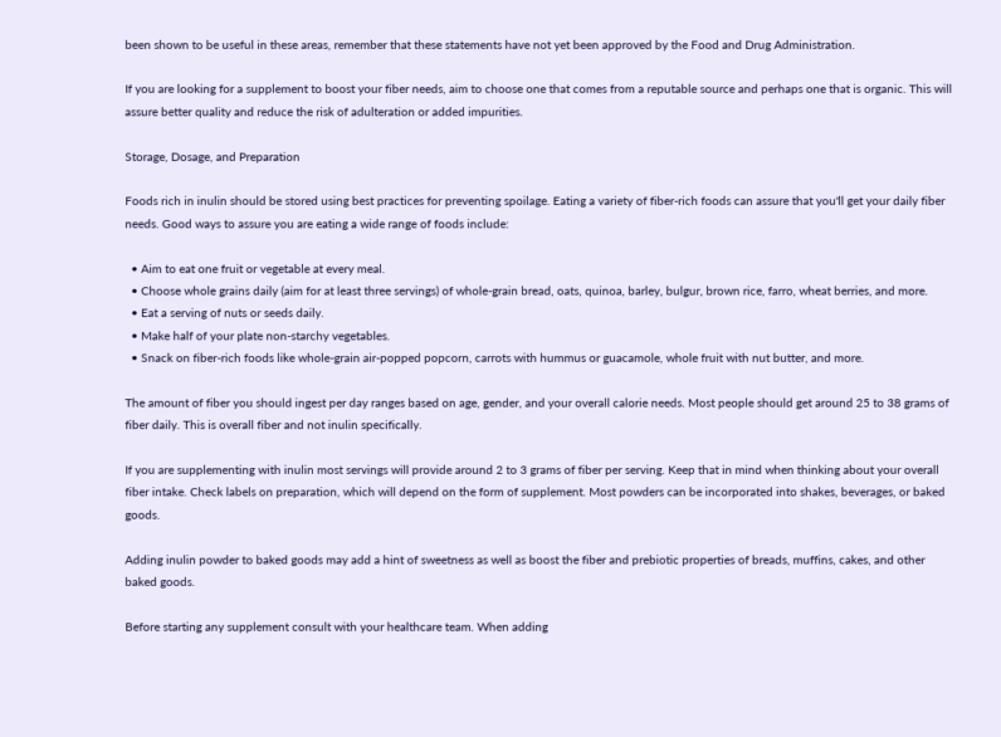been shown to be useful in these areas, remember that these statements have not yet been approved by the Food and Drug Administration.

If you are looking for a supplement to boost your fiber needs, aim to choose one that comes from a reputable source and perhaps one that is organic. This will assure better quality and reduce the risk of adulteration or added impurities.

Storage, Dosage, and Preparation

Foods rich in inulin should be stored using best practices for preventing spoilage. Eating a variety of fiber-rich foods can assure that you'll get your daily fiber needs. Good ways to assure you are eating a wide range of foods include:

  • Aim to eat one fruit or vegetable at every meal.
  • Choose whole grains daily (aim for at least three servings) of whole-grain bread, oats, quinoa, barley, bulgur, brown rice, farro, wheat berries, and more.
  • Eat a serving of nuts or seeds daily.
  • Make half of your plate non-starchy vegetables.
  • Snack on fiber-rich foods like whole-grain air-popped popcorn, carrots with hummus or guacamole, whole fruit with nut butter, and more.

The amount of fiber you should ingest per day ranges based on age, gender, and your overall calorie needs. Most people should get around 25 to 38 grams of fiber daily. This is overall fiber and not inulin specifically.

If you are supplementing with inulin most servings will provide around 2 to 3 grams of fiber per serving. Keep that in mind when thinking about your overall fiber intake. Check labels on preparation, which will depend on the form of supplement. Most powders can be incorporated into shakes, beverages, or baked goods.

Adding inulin powder to baked goods may add a hint of sweetness as well as boost the fiber and prebiotic properties of breads, muffins, cakes, and other baked goods.

Before starting any supplement consult with your healthcare team. When adding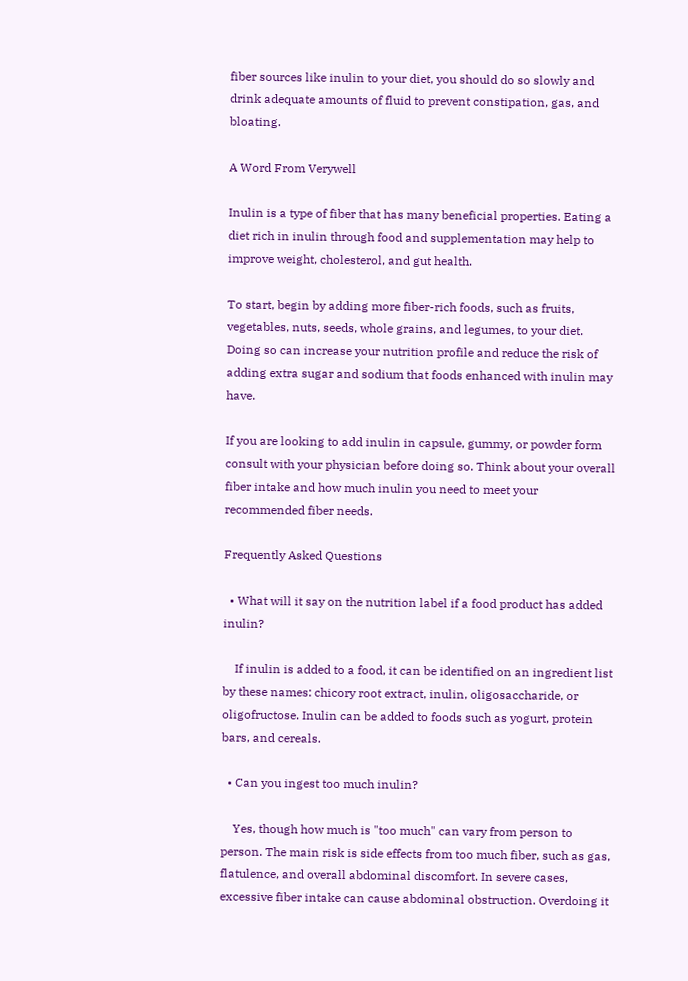fiber sources like inulin to your diet, you should do so slowly and drink adequate amounts of fluid to prevent constipation, gas, and bloating.

A Word From Verywell

Inulin is a type of fiber that has many beneficial properties. Eating a diet rich in inulin through food and supplementation may help to improve weight, cholesterol, and gut health.

To start, begin by adding more fiber-rich foods, such as fruits, vegetables, nuts, seeds, whole grains, and legumes, to your diet. Doing so can increase your nutrition profile and reduce the risk of adding extra sugar and sodium that foods enhanced with inulin may have.

If you are looking to add inulin in capsule, gummy, or powder form consult with your physician before doing so. Think about your overall fiber intake and how much inulin you need to meet your recommended fiber needs.

Frequently Asked Questions

  • What will it say on the nutrition label if a food product has added inulin?

    If inulin is added to a food, it can be identified on an ingredient list by these names: chicory root extract, inulin, oligosaccharide, or oligofructose. Inulin can be added to foods such as yogurt, protein bars, and cereals.

  • Can you ingest too much inulin?

    Yes, though how much is "too much" can vary from person to person. The main risk is side effects from too much fiber, such as gas, flatulence, and overall abdominal discomfort. In severe cases, excessive fiber intake can cause abdominal obstruction. Overdoing it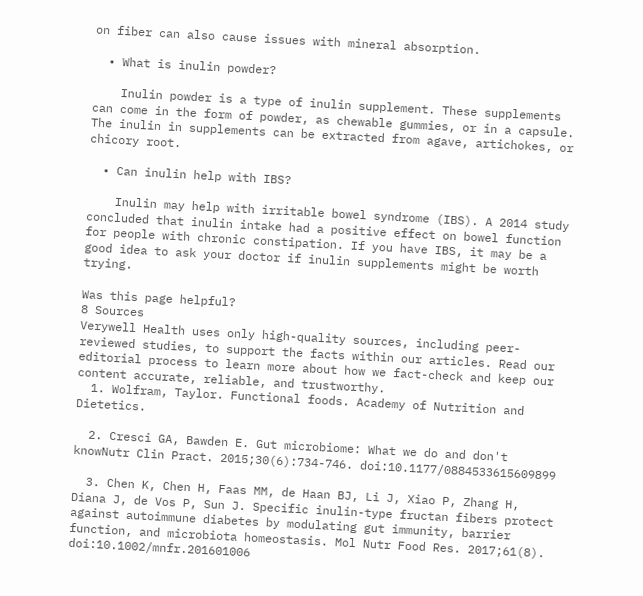on fiber can also cause issues with mineral absorption.

  • What is inulin powder?

    Inulin powder is a type of inulin supplement. These supplements can come in the form of powder, as chewable gummies, or in a capsule. The inulin in supplements can be extracted from agave, artichokes, or chicory root.

  • Can inulin help with IBS?

    Inulin may help with irritable bowel syndrome (IBS). A 2014 study concluded that inulin intake had a positive effect on bowel function for people with chronic constipation. If you have IBS, it may be a good idea to ask your doctor if inulin supplements might be worth trying.

Was this page helpful?
8 Sources
Verywell Health uses only high-quality sources, including peer-reviewed studies, to support the facts within our articles. Read our editorial process to learn more about how we fact-check and keep our content accurate, reliable, and trustworthy.
  1. Wolfram, Taylor. Functional foods. Academy of Nutrition and Dietetics.

  2. Cresci GA, Bawden E. Gut microbiome: What we do and don't knowNutr Clin Pract. 2015;30(6):734-746. doi:10.1177/0884533615609899

  3. Chen K, Chen H, Faas MM, de Haan BJ, Li J, Xiao P, Zhang H, Diana J, de Vos P, Sun J. Specific inulin-type fructan fibers protect against autoimmune diabetes by modulating gut immunity, barrier function, and microbiota homeostasis. Mol Nutr Food Res. 2017;61(8). doi:10.1002/mnfr.201601006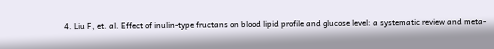4. Liu F, et. al. Effect of inulin-type fructans on blood lipid profile and glucose level: a systematic review and meta-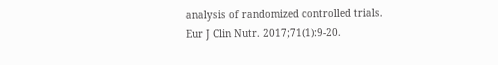analysis of randomized controlled trials. Eur J Clin Nutr. 2017;71(1):9-20.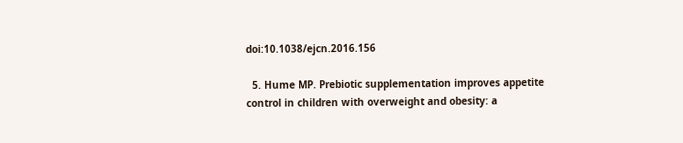doi:10.1038/ejcn.2016.156

  5. Hume MP. Prebiotic supplementation improves appetite control in children with overweight and obesity: a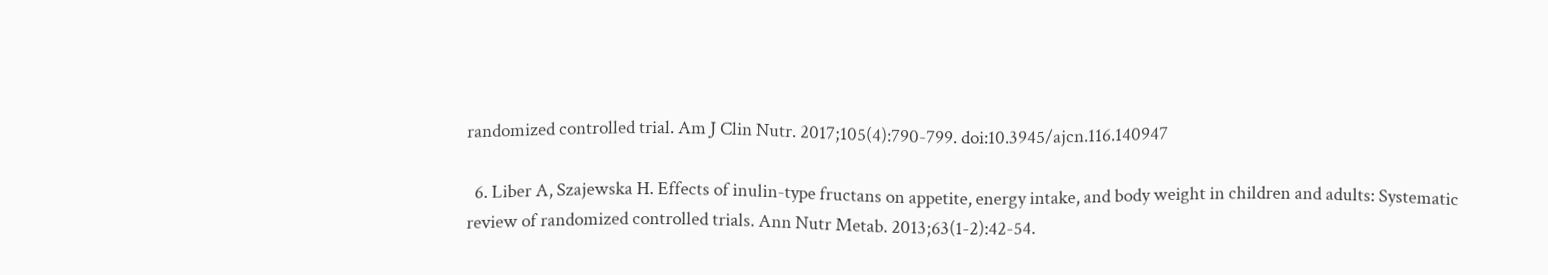randomized controlled trial. Am J Clin Nutr. 2017;105(4):790-799. doi:10.3945/ajcn.116.140947

  6. Liber A, Szajewska H. Effects of inulin-type fructans on appetite, energy intake, and body weight in children and adults: Systematic review of randomized controlled trials. Ann Nutr Metab. 2013;63(1-2):42-54.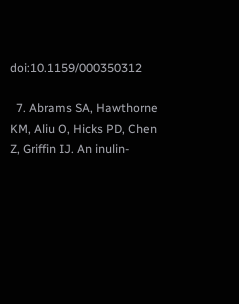doi:10.1159/000350312

  7. Abrams SA, Hawthorne KM, Aliu O, Hicks PD, Chen Z, Griffin IJ. An inulin-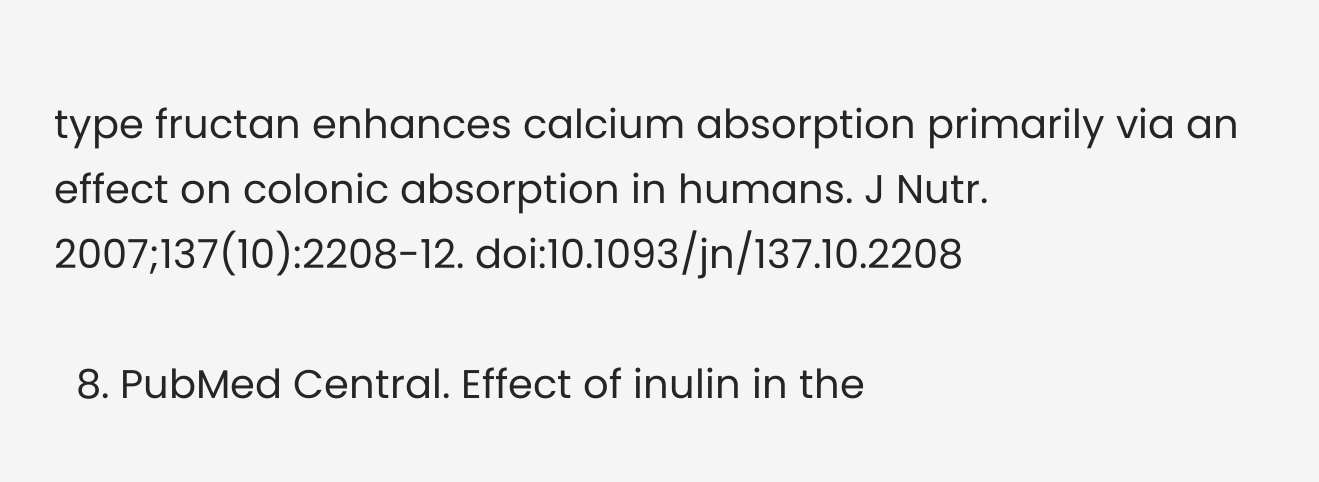type fructan enhances calcium absorption primarily via an effect on colonic absorption in humans. J Nutr. 2007;137(10):2208-12. doi:10.1093/jn/137.10.2208

  8. PubMed Central. Effect of inulin in the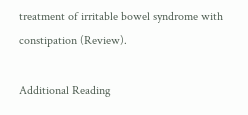treatment of irritable bowel syndrome with constipation (Review).

Additional Reading